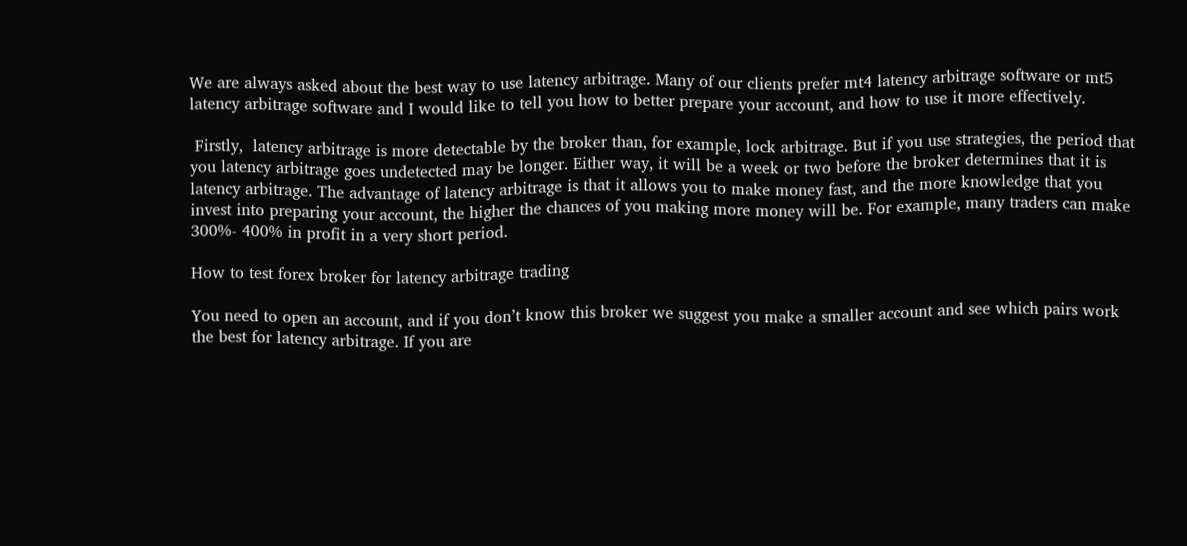We are always asked about the best way to use latency arbitrage. Many of our clients prefer mt4 latency arbitrage software or mt5 latency arbitrage software and I would like to tell you how to better prepare your account, and how to use it more effectively.

 Firstly,  latency arbitrage is more detectable by the broker than, for example, lock arbitrage. But if you use strategies, the period that you latency arbitrage goes undetected may be longer. Either way, it will be a week or two before the broker determines that it is latency arbitrage. The advantage of latency arbitrage is that it allows you to make money fast, and the more knowledge that you invest into preparing your account, the higher the chances of you making more money will be. For example, many traders can make 300%- 400% in profit in a very short period.

How to test forex broker for latency arbitrage trading

You need to open an account, and if you don’t know this broker we suggest you make a smaller account and see which pairs work the best for latency arbitrage. If you are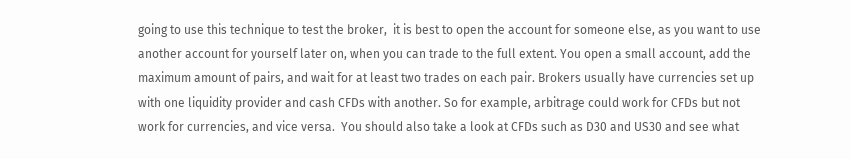going to use this technique to test the broker,  it is best to open the account for someone else, as you want to use another account for yourself later on, when you can trade to the full extent. You open a small account, add the maximum amount of pairs, and wait for at least two trades on each pair. Brokers usually have currencies set up with one liquidity provider and cash CFDs with another. So for example, arbitrage could work for CFDs but not work for currencies, and vice versa.  You should also take a look at CFDs such as D30 and US30 and see what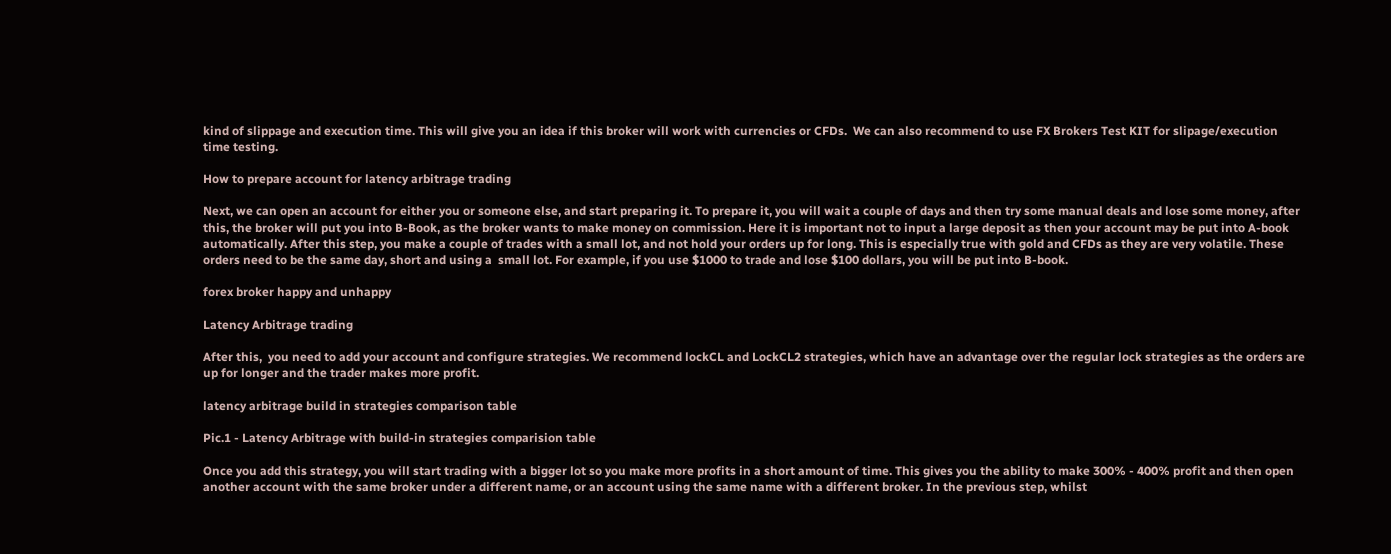kind of slippage and execution time. This will give you an idea if this broker will work with currencies or CFDs.  We can also recommend to use FX Brokers Test KIT for slipage/execution time testing.

How to prepare account for latency arbitrage trading

Next, we can open an account for either you or someone else, and start preparing it. To prepare it, you will wait a couple of days and then try some manual deals and lose some money, after this, the broker will put you into B-Book, as the broker wants to make money on commission. Here it is important not to input a large deposit as then your account may be put into A-book automatically. After this step, you make a couple of trades with a small lot, and not hold your orders up for long. This is especially true with gold and CFDs as they are very volatile. These orders need to be the same day, short and using a  small lot. For example, if you use $1000 to trade and lose $100 dollars, you will be put into B-book.

forex broker happy and unhappy

Latency Arbitrage trading

After this,  you need to add your account and configure strategies. We recommend lockCL and LockCL2 strategies, which have an advantage over the regular lock strategies as the orders are up for longer and the trader makes more profit.

latency arbitrage build in strategies comparison table

Pic.1 - Latency Arbitrage with build-in strategies comparision table

Once you add this strategy, you will start trading with a bigger lot so you make more profits in a short amount of time. This gives you the ability to make 300% - 400% profit and then open another account with the same broker under a different name, or an account using the same name with a different broker. In the previous step, whilst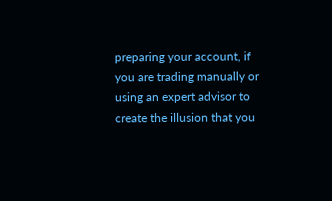preparing your account, if you are trading manually or using an expert advisor to create the illusion that you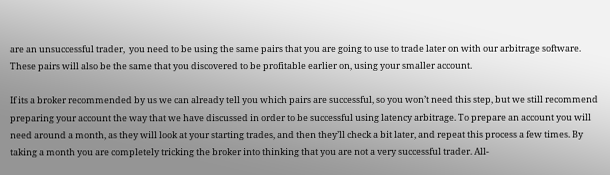are an unsuccessful trader,  you need to be using the same pairs that you are going to use to trade later on with our arbitrage software. These pairs will also be the same that you discovered to be profitable earlier on, using your smaller account.

If its a broker recommended by us we can already tell you which pairs are successful, so you won’t need this step, but we still recommend preparing your account the way that we have discussed in order to be successful using latency arbitrage. To prepare an account you will need around a month, as they will look at your starting trades, and then they’ll check a bit later, and repeat this process a few times. By taking a month you are completely tricking the broker into thinking that you are not a very successful trader. All-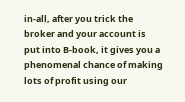in-all, after you trick the broker and your account is put into B-book, it gives you a phenomenal chance of making lots of profit using our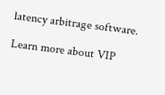latency arbitrage software.

Learn more about VIP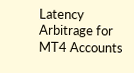Latency Arbitrage for MT4 Accounts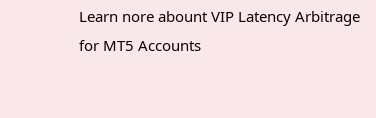Learn nore abount VIP Latency Arbitrage for MT5 Accounts